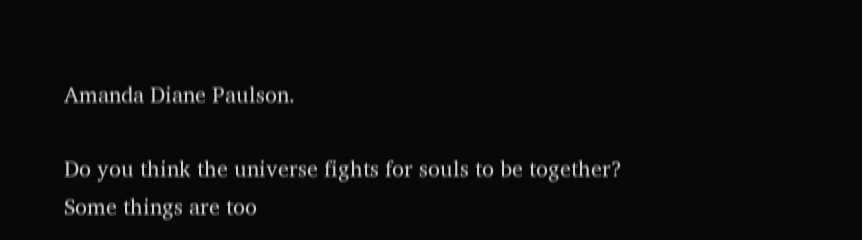Amanda Diane Paulson.

Do you think the universe fights for souls to be together?
Some things are too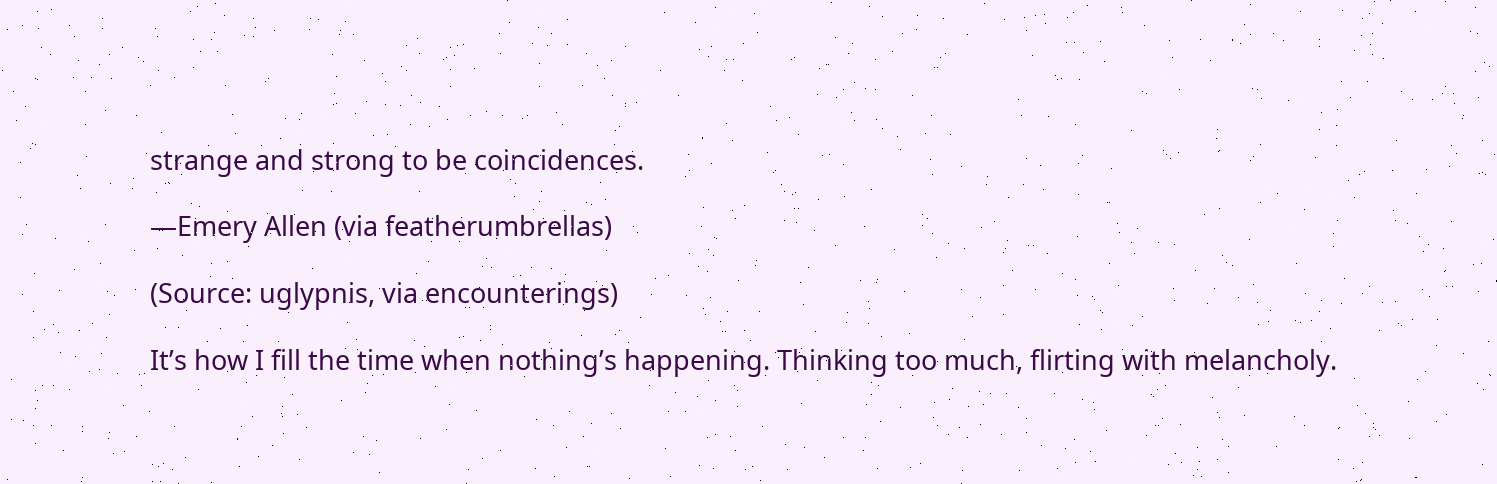strange and strong to be coincidences.

—Emery Allen (via featherumbrellas)

(Source: uglypnis, via encounterings)

It’s how I fill the time when nothing’s happening. Thinking too much, flirting with melancholy.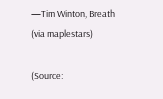—Tim Winton, Breath  (via maplestars)

(Source: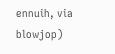ennuih, via blowjop)